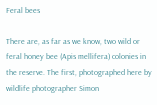Feral bees

There are, as far as we know, two wild or feral honey bee (Apis mellifera) colonies in the reserve. The first, photographed here by wildlife photographer Simon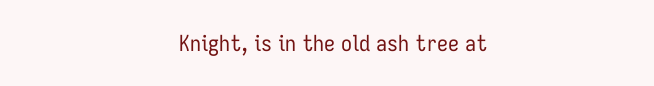Knight, is in the old ash tree at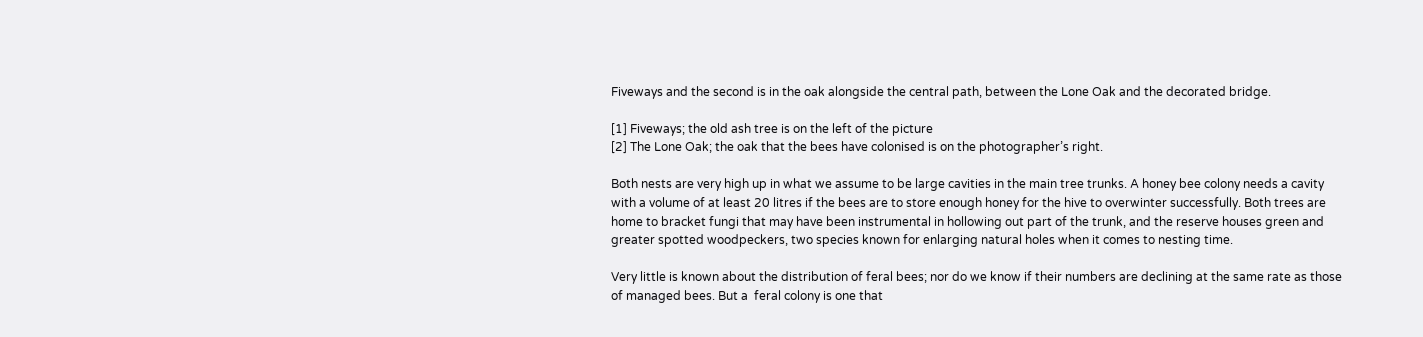Fiveways and the second is in the oak alongside the central path, between the Lone Oak and the decorated bridge.

[1] Fiveways; the old ash tree is on the left of the picture
[2] The Lone Oak; the oak that the bees have colonised is on the photographer’s right.

Both nests are very high up in what we assume to be large cavities in the main tree trunks. A honey bee colony needs a cavity with a volume of at least 20 litres if the bees are to store enough honey for the hive to overwinter successfully. Both trees are home to bracket fungi that may have been instrumental in hollowing out part of the trunk, and the reserve houses green and greater spotted woodpeckers, two species known for enlarging natural holes when it comes to nesting time.

Very little is known about the distribution of feral bees; nor do we know if their numbers are declining at the same rate as those of managed bees. But a  feral colony is one that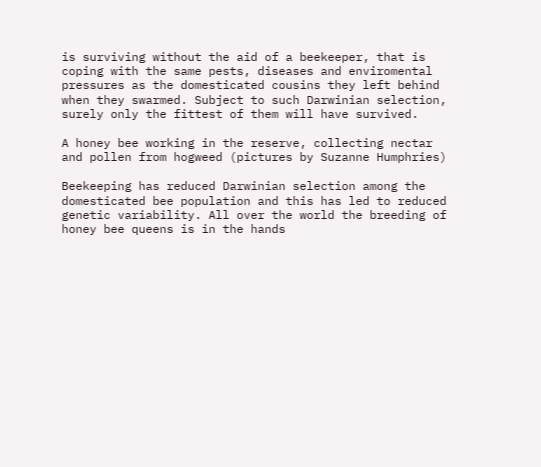is surviving without the aid of a beekeeper, that is coping with the same pests, diseases and enviromental pressures as the domesticated cousins they left behind when they swarmed. Subject to such Darwinian selection, surely only the fittest of them will have survived.

A honey bee working in the reserve, collecting nectar and pollen from hogweed (pictures by Suzanne Humphries)

Beekeeping has reduced Darwinian selection among the domesticated bee population and this has led to reduced genetic variability. All over the world the breeding of honey bee queens is in the hands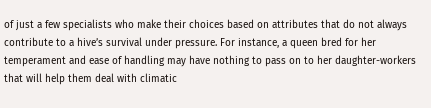of just a few specialists who make their choices based on attributes that do not always contribute to a hive’s survival under pressure. For instance, a queen bred for her temperament and ease of handling may have nothing to pass on to her daughter-workers that will help them deal with climatic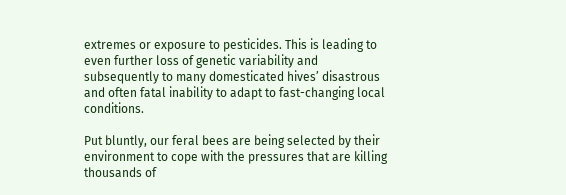extremes or exposure to pesticides. This is leading to even further loss of genetic variability and subsequently to many domesticated hives’ disastrous and often fatal inability to adapt to fast-changing local conditions.

Put bluntly, our feral bees are being selected by their environment to cope with the pressures that are killing thousands of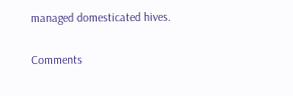managed domesticated hives.

Comments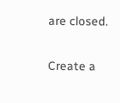are closed.

Create a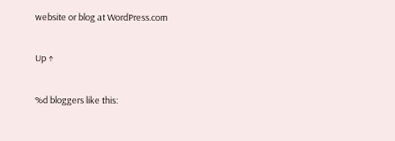website or blog at WordPress.com

Up ↑

%d bloggers like this: